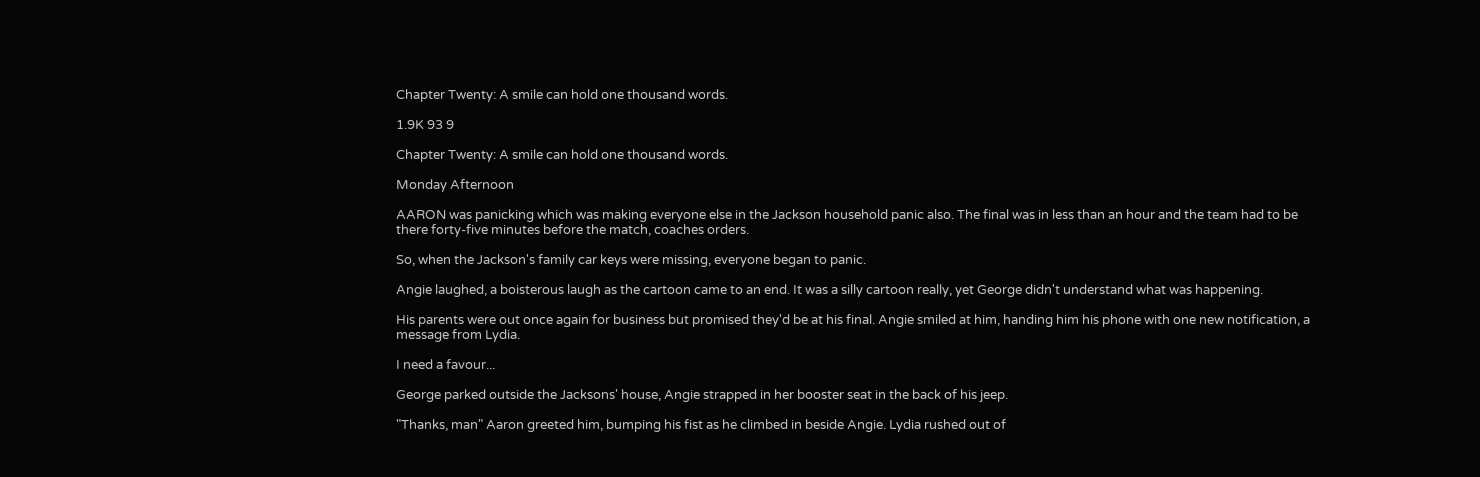Chapter Twenty: A smile can hold one thousand words.

1.9K 93 9

Chapter Twenty: A smile can hold one thousand words.

Monday Afternoon

AARON was panicking which was making everyone else in the Jackson household panic also. The final was in less than an hour and the team had to be there forty-five minutes before the match, coaches orders.

So, when the Jackson's family car keys were missing, everyone began to panic.

Angie laughed, a boisterous laugh as the cartoon came to an end. It was a silly cartoon really, yet George didn't understand what was happening.

His parents were out once again for business but promised they'd be at his final. Angie smiled at him, handing him his phone with one new notification, a message from Lydia.

I need a favour...

George parked outside the Jacksons' house, Angie strapped in her booster seat in the back of his jeep.

"Thanks, man" Aaron greeted him, bumping his fist as he climbed in beside Angie. Lydia rushed out of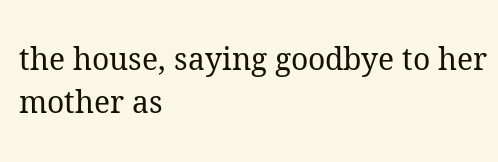the house, saying goodbye to her mother as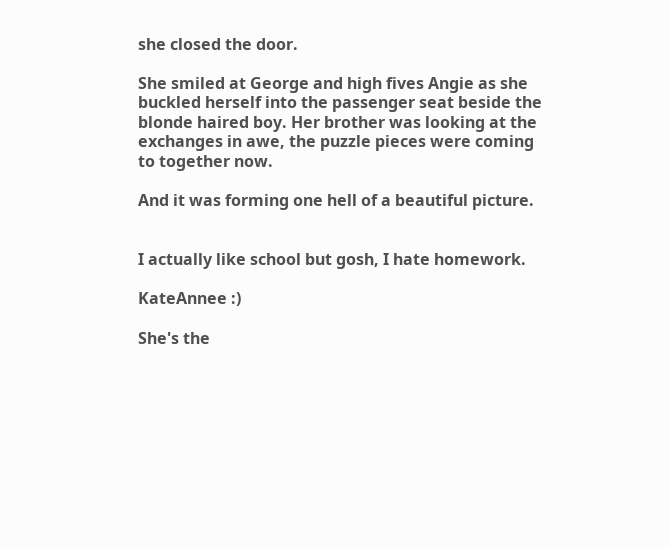she closed the door.

She smiled at George and high fives Angie as she buckled herself into the passenger seat beside the blonde haired boy. Her brother was looking at the exchanges in awe, the puzzle pieces were coming to together now.

And it was forming one hell of a beautiful picture.


I actually like school but gosh, I hate homework.

KateAnnee :)

She's the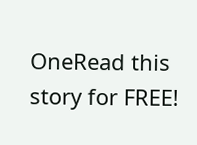OneRead this story for FREE!